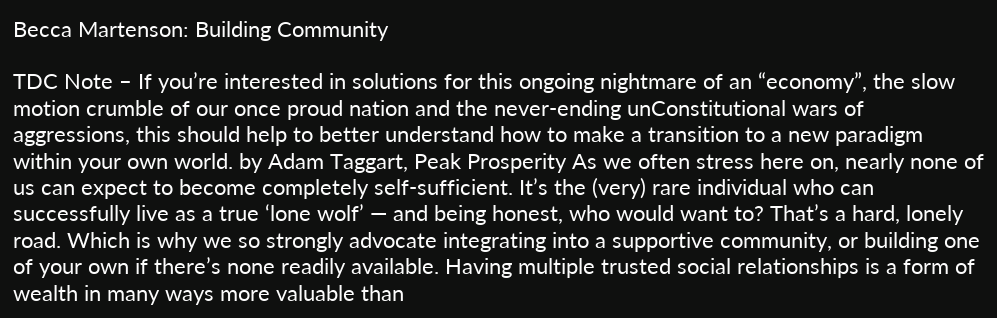Becca Martenson: Building Community

TDC Note – If you’re interested in solutions for this ongoing nightmare of an “economy”, the slow motion crumble of our once proud nation and the never-ending unConstitutional wars of aggressions, this should help to better understand how to make a transition to a new paradigm within your own world. by Adam Taggart, Peak Prosperity As we often stress here on, nearly none of us can expect to become completely self-sufficient. It’s the (very) rare individual who can successfully live as a true ‘lone wolf’ — and being honest, who would want to? That’s a hard, lonely road. Which is why we so strongly advocate integrating into a supportive community, or building one of your own if there’s none readily available. Having multiple trusted social relationships is a form of wealth in many ways more valuable than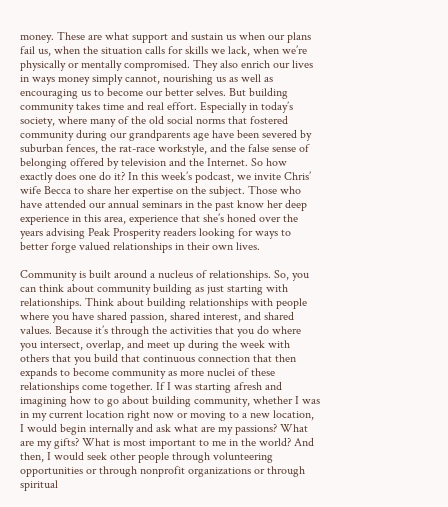money. These are what support and sustain us when our plans fail us, when the situation calls for skills we lack, when we’re physically or mentally compromised. They also enrich our lives in ways money simply cannot, nourishing us as well as encouraging us to become our better selves. But building community takes time and real effort. Especially in today’s society, where many of the old social norms that fostered community during our grandparents age have been severed by suburban fences, the rat-race workstyle, and the false sense of belonging offered by television and the Internet. So how exactly does one do it? In this week’s podcast, we invite Chris’ wife Becca to share her expertise on the subject. Those who have attended our annual seminars in the past know her deep experience in this area, experience that she’s honed over the years advising Peak Prosperity readers looking for ways to better forge valued relationships in their own lives.

Community is built around a nucleus of relationships. So, you can think about community building as just starting with relationships. Think about building relationships with people where you have shared passion, shared interest, and shared values. Because it’s through the activities that you do where you intersect, overlap, and meet up during the week with others that you build that continuous connection that then expands to become community as more nuclei of these relationships come together. If I was starting afresh and imagining how to go about building community, whether I was in my current location right now or moving to a new location, I would begin internally and ask what are my passions? What are my gifts? What is most important to me in the world? And then, I would seek other people through volunteering opportunities or through nonprofit organizations or through spiritual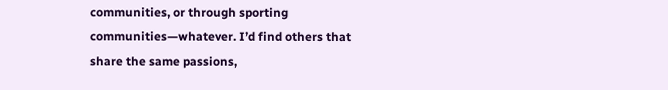communities, or through sporting communities—whatever. I’d find others that share the same passions,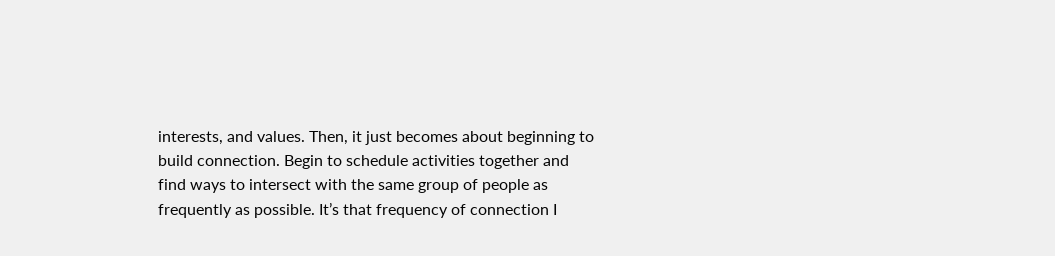interests, and values. Then, it just becomes about beginning to build connection. Begin to schedule activities together and find ways to intersect with the same group of people as frequently as possible. It’s that frequency of connection I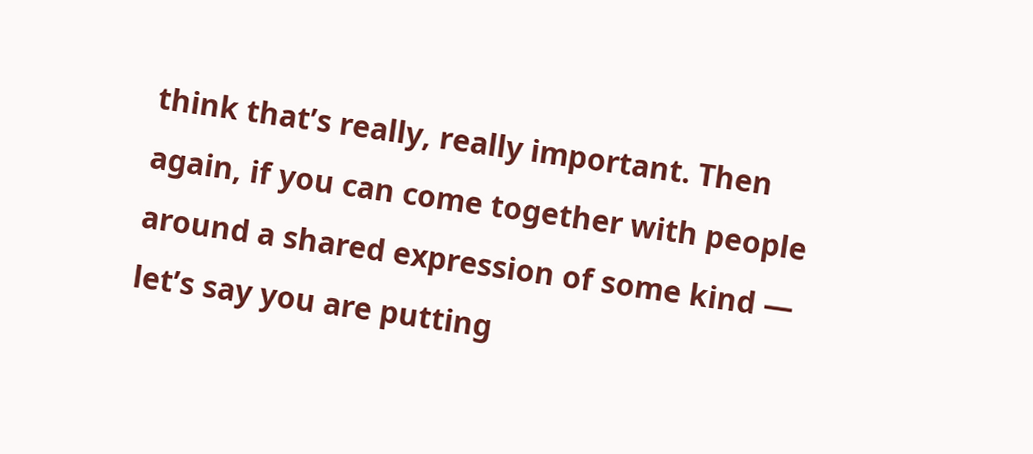think that’s really, really important. Then again, if you can come together with people around a shared expression of some kind — let’s say you are putting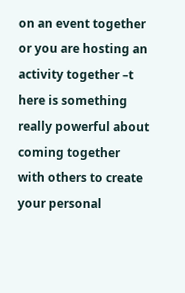on an event together or you are hosting an activity together –t here is something really powerful about coming together with others to create your personal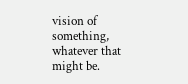vision of something, whatever that might be.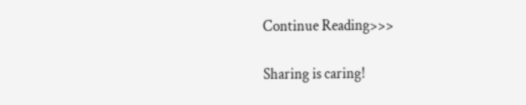Continue Reading>>>

Sharing is caring!